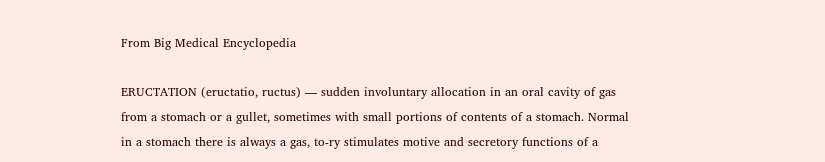From Big Medical Encyclopedia

ERUCTATION (eructatio, ructus) — sudden involuntary allocation in an oral cavity of gas from a stomach or a gullet, sometimes with small portions of contents of a stomach. Normal in a stomach there is always a gas, to-ry stimulates motive and secretory functions of a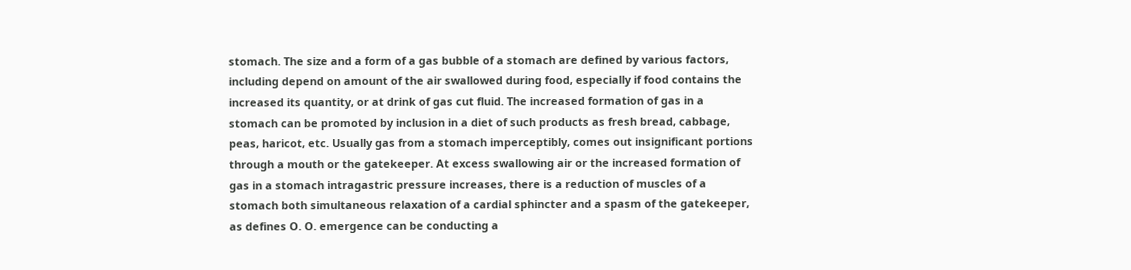stomach. The size and a form of a gas bubble of a stomach are defined by various factors, including depend on amount of the air swallowed during food, especially if food contains the increased its quantity, or at drink of gas cut fluid. The increased formation of gas in a stomach can be promoted by inclusion in a diet of such products as fresh bread, cabbage, peas, haricot, etc. Usually gas from a stomach imperceptibly, comes out insignificant portions through a mouth or the gatekeeper. At excess swallowing air or the increased formation of gas in a stomach intragastric pressure increases, there is a reduction of muscles of a stomach both simultaneous relaxation of a cardial sphincter and a spasm of the gatekeeper, as defines O. O. emergence can be conducting a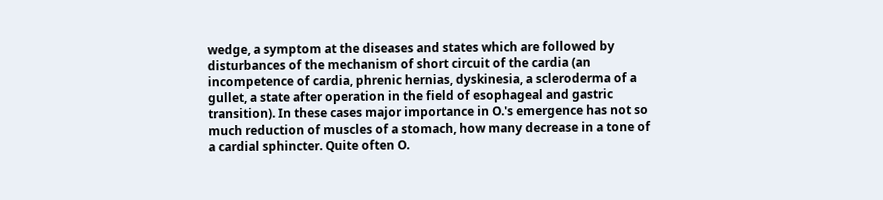wedge, a symptom at the diseases and states which are followed by disturbances of the mechanism of short circuit of the cardia (an incompetence of cardia, phrenic hernias, dyskinesia, a scleroderma of a gullet, a state after operation in the field of esophageal and gastric transition). In these cases major importance in O.'s emergence has not so much reduction of muscles of a stomach, how many decrease in a tone of a cardial sphincter. Quite often O.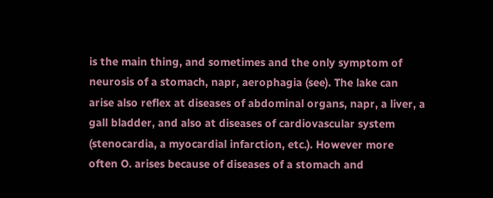is the main thing, and sometimes and the only symptom of neurosis of a stomach, napr, aerophagia (see). The lake can arise also reflex at diseases of abdominal organs, napr, a liver, a gall bladder, and also at diseases of cardiovascular system (stenocardia, a myocardial infarction, etc.). However more often O. arises because of diseases of a stomach and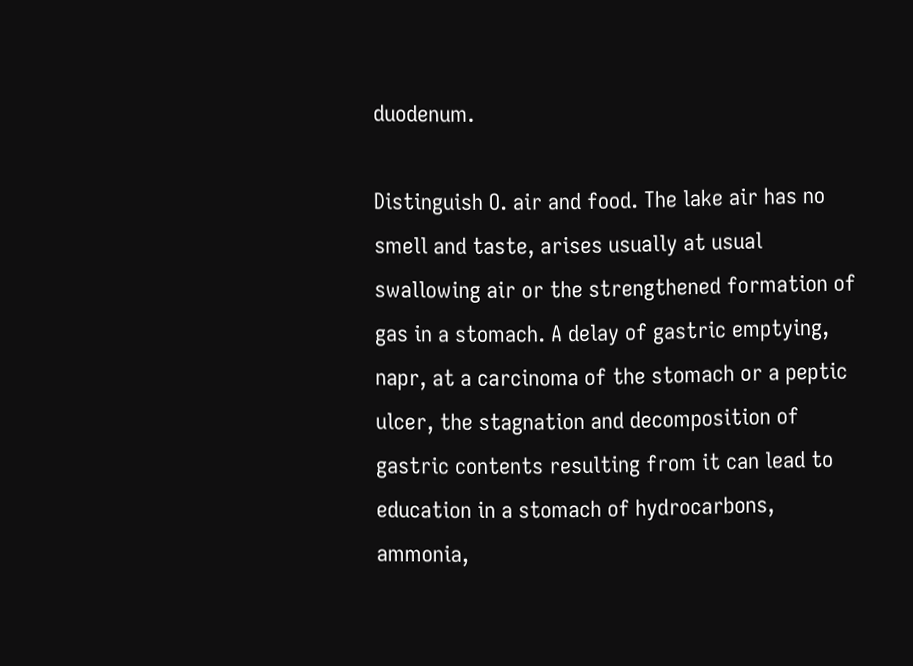duodenum.

Distinguish O. air and food. The lake air has no smell and taste, arises usually at usual swallowing air or the strengthened formation of gas in a stomach. A delay of gastric emptying, napr, at a carcinoma of the stomach or a peptic ulcer, the stagnation and decomposition of gastric contents resulting from it can lead to education in a stomach of hydrocarbons, ammonia,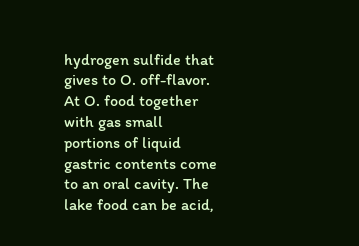hydrogen sulfide that gives to O. off-flavor. At O. food together with gas small portions of liquid gastric contents come to an oral cavity. The lake food can be acid,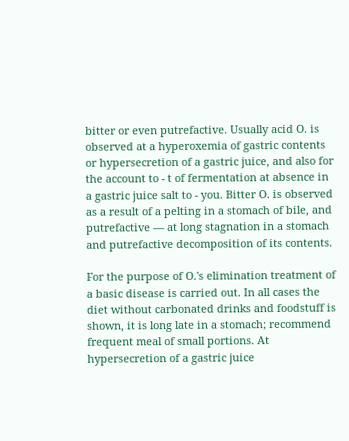bitter or even putrefactive. Usually acid O. is observed at a hyperoxemia of gastric contents or hypersecretion of a gastric juice, and also for the account to - t of fermentation at absence in a gastric juice salt to - you. Bitter O. is observed as a result of a pelting in a stomach of bile, and putrefactive — at long stagnation in a stomach and putrefactive decomposition of its contents.

For the purpose of O.'s elimination treatment of a basic disease is carried out. In all cases the diet without carbonated drinks and foodstuff is shown, it is long late in a stomach; recommend frequent meal of small portions. At hypersecretion of a gastric juice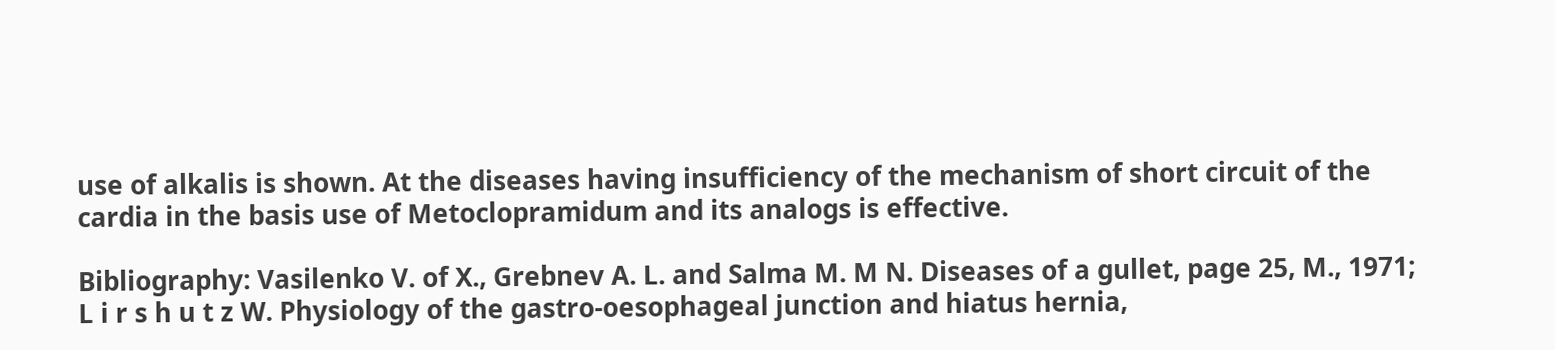use of alkalis is shown. At the diseases having insufficiency of the mechanism of short circuit of the cardia in the basis use of Metoclopramidum and its analogs is effective.

Bibliography: Vasilenko V. of X., Grebnev A. L. and Salma M. M N. Diseases of a gullet, page 25, M., 1971; L i r s h u t z W. Physiology of the gastro-oesophageal junction and hiatus hernia,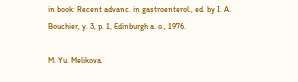in book: Recent advanc. in gastroenterol., ed. by I. A. Bouchier, y. 3, p. 1, Edinburgh a. o., 1976.

M. Yu. Melikova.